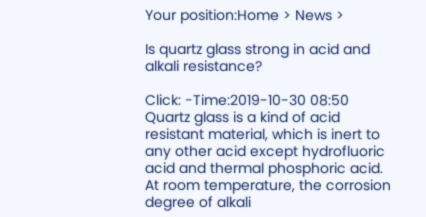Your position:Home > News >

Is quartz glass strong in acid and alkali resistance?

Click: -Time:2019-10-30 08:50
Quartz glass is a kind of acid resistant material, which is inert to any other acid except hydrofluoric acid and thermal phosphoric acid. At room temperature, the corrosion degree of alkali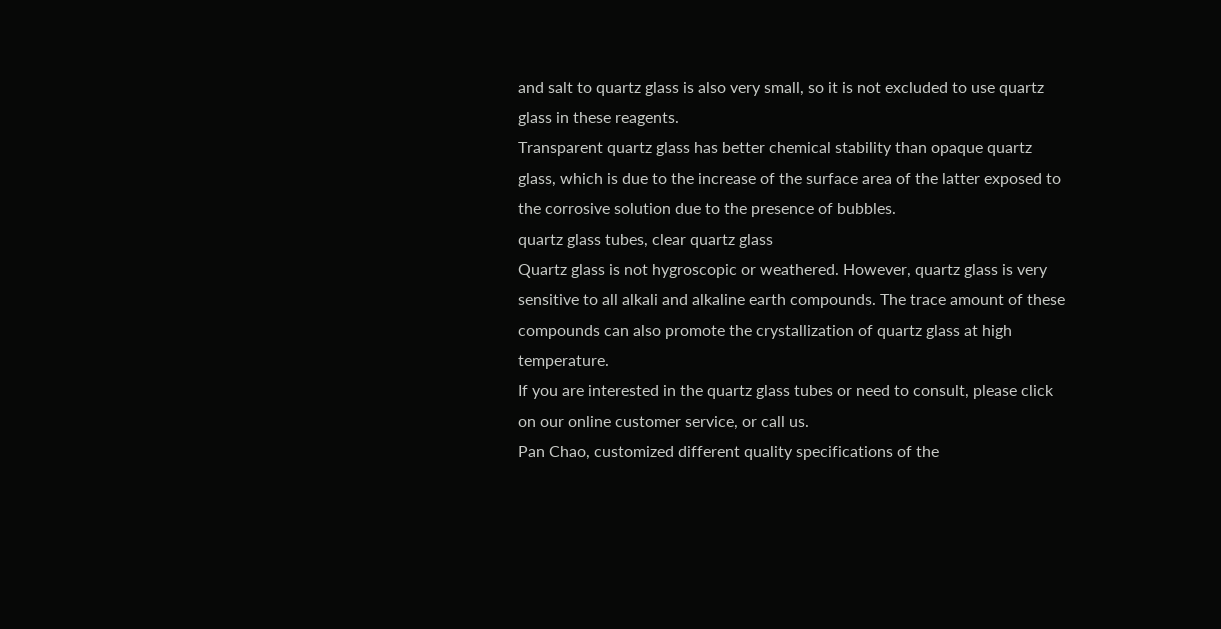and salt to quartz glass is also very small, so it is not excluded to use quartz glass in these reagents.
Transparent quartz glass has better chemical stability than opaque quartz glass, which is due to the increase of the surface area of the latter exposed to the corrosive solution due to the presence of bubbles.
quartz glass tubes, clear quartz glass
Quartz glass is not hygroscopic or weathered. However, quartz glass is very sensitive to all alkali and alkaline earth compounds. The trace amount of these compounds can also promote the crystallization of quartz glass at high temperature.
If you are interested in the quartz glass tubes or need to consult, please click on our online customer service, or call us.
Pan Chao, customized different quality specifications of the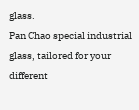glass.
Pan Chao special industrial glass, tailored for your different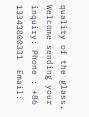quality of the glass.
Welcome sending your inquiry: Phone : +86 13343800331  Email: